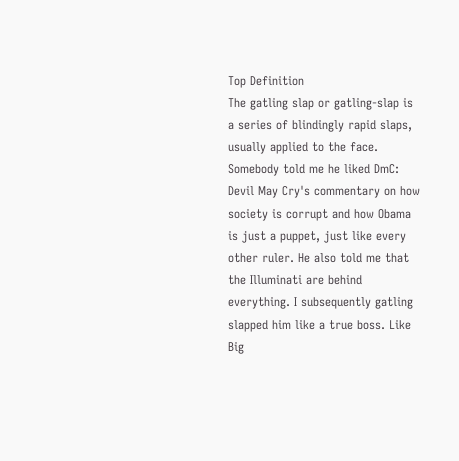Top Definition
The gatling slap or gatling-slap is a series of blindingly rapid slaps, usually applied to the face.
Somebody told me he liked DmC: Devil May Cry's commentary on how society is corrupt and how Obama is just a puppet, just like every other ruler. He also told me that the Illuminati are behind everything. I subsequently gatling slapped him like a true boss. Like Big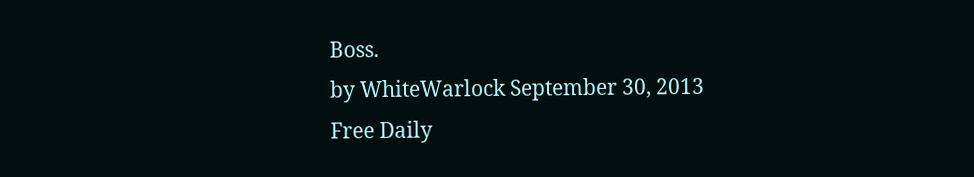Boss.
by WhiteWarlock September 30, 2013
Free Daily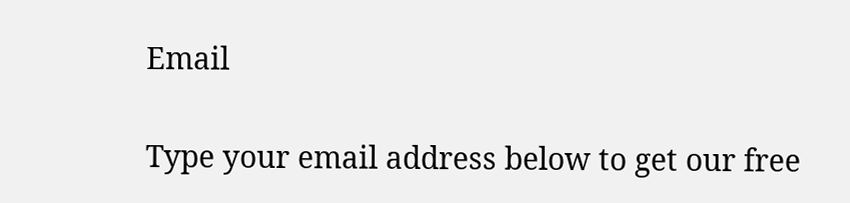Email

Type your email address below to get our free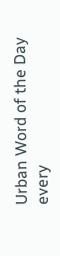Urban Word of the Day every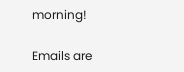morning!

Emails are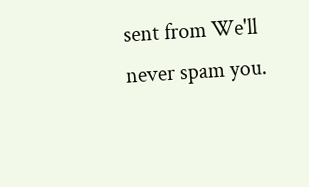sent from We'll never spam you.